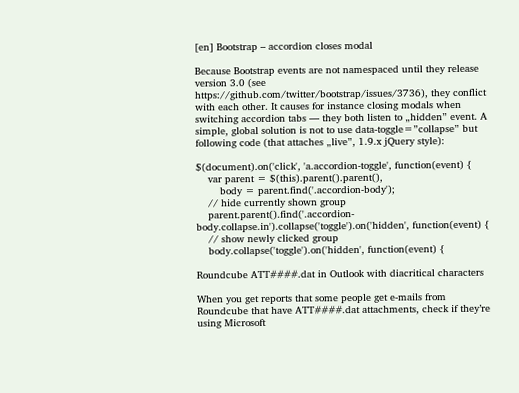[en] Bootstrap – accordion closes modal

Because Bootstrap events are not namespaced until they release version 3.0 (see https://github.com/twitter/bootstrap/issues/3736), they conflict with each other. It causes for instance closing modals when switching accordion tabs — they both listen to „hidden” event. A simple, global solution is not to use data-toggle=”collapse” but following code (that attaches „live”, 1.9.x jQuery style):

$(document).on('click', 'a.accordion-toggle', function(event) {
    var parent = $(this).parent().parent(),
        body = parent.find('.accordion-body');
    // hide currently shown group
    parent.parent().find('.accordion-body.collapse.in').collapse('toggle').on('hidden', function(event) {
    // show newly clicked group
    body.collapse('toggle').on('hidden', function(event) {

Roundcube ATT####.dat in Outlook with diacritical characters

When you get reports that some people get e-mails from Roundcube that have ATT####.dat attachments, check if they’re using Microsoft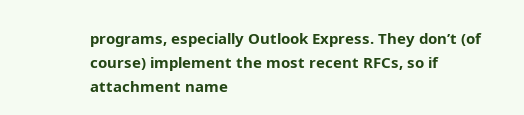programs, especially Outlook Express. They don’t (of course) implement the most recent RFCs, so if attachment name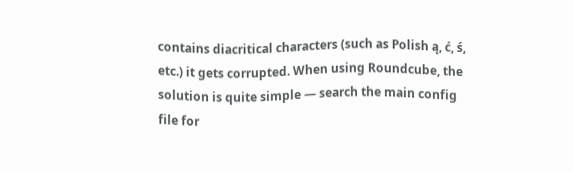contains diacritical characters (such as Polish ą, ć, ś, etc.) it gets corrupted. When using Roundcube, the solution is quite simple — search the main config file for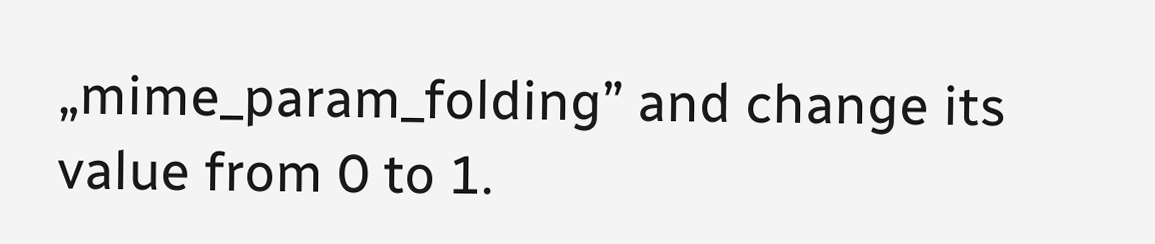„mime_param_folding” and change its value from 0 to 1.